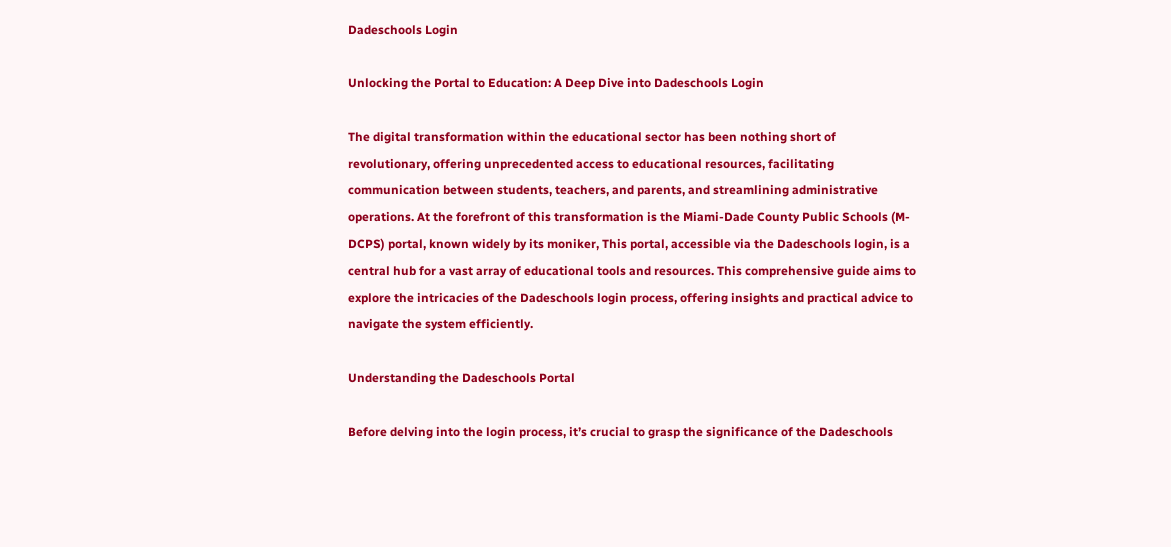Dadeschools Login

Unlocking the Portal to Education: A Deep Dive into Dadeschools Login

The digital transformation within the educational sector has been nothing short of revolutionary, offering unprecedented access to educational resources, facilitating communication between students, teachers, and parents, and streamlining administrative operations. At the forefront of this transformation is the Miami-Dade County Public Schools (M-DCPS) portal, known widely by its moniker, This portal, accessible via the Dadeschools login, is a central hub for a vast array of educational tools and resources. This comprehensive guide aims to explore the intricacies of the Dadeschools login process, offering insights and practical advice to navigate the system efficiently.

Understanding the Dadeschools Portal

Before delving into the login process, it’s crucial to grasp the significance of the Dadeschools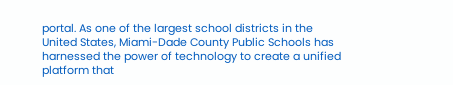portal. As one of the largest school districts in the United States, Miami-Dade County Public Schools has harnessed the power of technology to create a unified platform that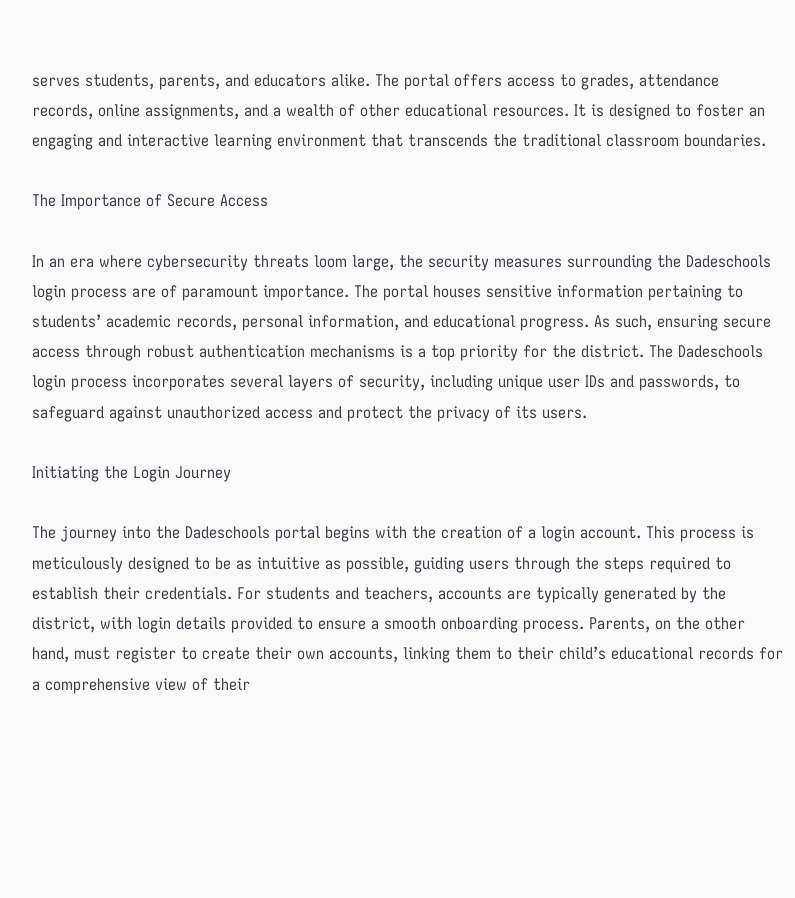serves students, parents, and educators alike. The portal offers access to grades, attendance records, online assignments, and a wealth of other educational resources. It is designed to foster an engaging and interactive learning environment that transcends the traditional classroom boundaries.

The Importance of Secure Access

In an era where cybersecurity threats loom large, the security measures surrounding the Dadeschools login process are of paramount importance. The portal houses sensitive information pertaining to students’ academic records, personal information, and educational progress. As such, ensuring secure access through robust authentication mechanisms is a top priority for the district. The Dadeschools login process incorporates several layers of security, including unique user IDs and passwords, to safeguard against unauthorized access and protect the privacy of its users.

Initiating the Login Journey

The journey into the Dadeschools portal begins with the creation of a login account. This process is meticulously designed to be as intuitive as possible, guiding users through the steps required to establish their credentials. For students and teachers, accounts are typically generated by the district, with login details provided to ensure a smooth onboarding process. Parents, on the other hand, must register to create their own accounts, linking them to their child’s educational records for a comprehensive view of their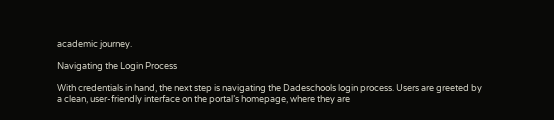academic journey.

Navigating the Login Process

With credentials in hand, the next step is navigating the Dadeschools login process. Users are greeted by a clean, user-friendly interface on the portal’s homepage, where they are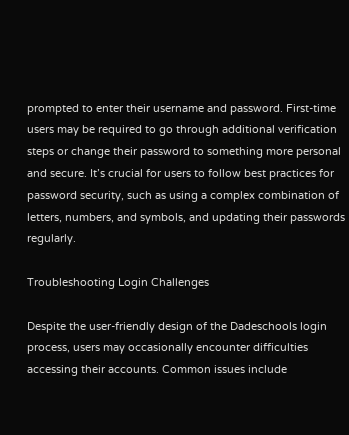prompted to enter their username and password. First-time users may be required to go through additional verification steps or change their password to something more personal and secure. It’s crucial for users to follow best practices for password security, such as using a complex combination of letters, numbers, and symbols, and updating their passwords regularly.

Troubleshooting Login Challenges

Despite the user-friendly design of the Dadeschools login process, users may occasionally encounter difficulties accessing their accounts. Common issues include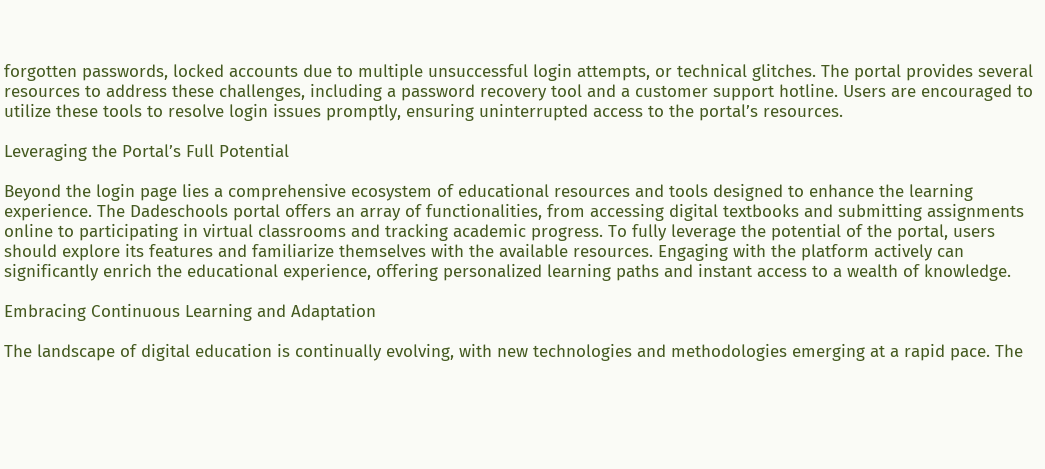forgotten passwords, locked accounts due to multiple unsuccessful login attempts, or technical glitches. The portal provides several resources to address these challenges, including a password recovery tool and a customer support hotline. Users are encouraged to utilize these tools to resolve login issues promptly, ensuring uninterrupted access to the portal’s resources.

Leveraging the Portal’s Full Potential

Beyond the login page lies a comprehensive ecosystem of educational resources and tools designed to enhance the learning experience. The Dadeschools portal offers an array of functionalities, from accessing digital textbooks and submitting assignments online to participating in virtual classrooms and tracking academic progress. To fully leverage the potential of the portal, users should explore its features and familiarize themselves with the available resources. Engaging with the platform actively can significantly enrich the educational experience, offering personalized learning paths and instant access to a wealth of knowledge.

Embracing Continuous Learning and Adaptation

The landscape of digital education is continually evolving, with new technologies and methodologies emerging at a rapid pace. The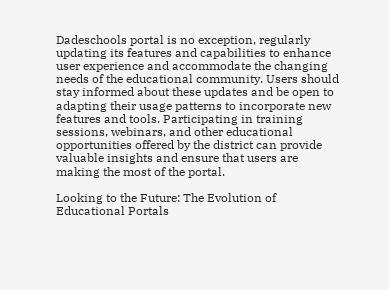Dadeschools portal is no exception, regularly updating its features and capabilities to enhance user experience and accommodate the changing needs of the educational community. Users should stay informed about these updates and be open to adapting their usage patterns to incorporate new features and tools. Participating in training sessions, webinars, and other educational opportunities offered by the district can provide valuable insights and ensure that users are making the most of the portal.

Looking to the Future: The Evolution of Educational Portals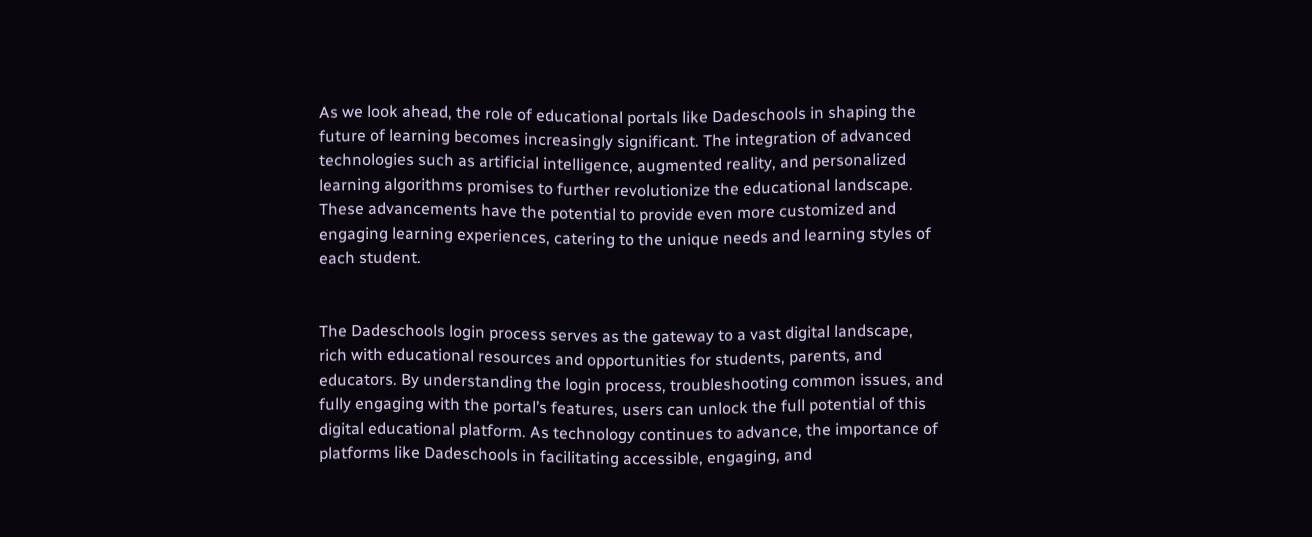As we look ahead, the role of educational portals like Dadeschools in shaping the future of learning becomes increasingly significant. The integration of advanced technologies such as artificial intelligence, augmented reality, and personalized learning algorithms promises to further revolutionize the educational landscape. These advancements have the potential to provide even more customized and engaging learning experiences, catering to the unique needs and learning styles of each student.


The Dadeschools login process serves as the gateway to a vast digital landscape, rich with educational resources and opportunities for students, parents, and educators. By understanding the login process, troubleshooting common issues, and fully engaging with the portal’s features, users can unlock the full potential of this digital educational platform. As technology continues to advance, the importance of platforms like Dadeschools in facilitating accessible, engaging, and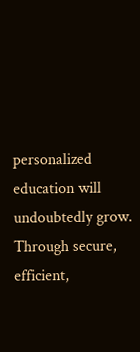personalized education will undoubtedly grow. Through secure, efficient,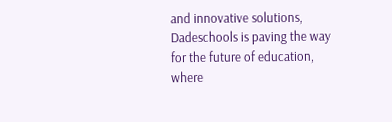and innovative solutions, Dadeschools is paving the way for the future of education, where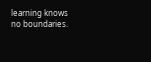learning knows no boundaries.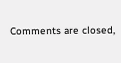Comments are closed,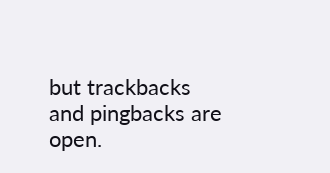but trackbacks and pingbacks are open.